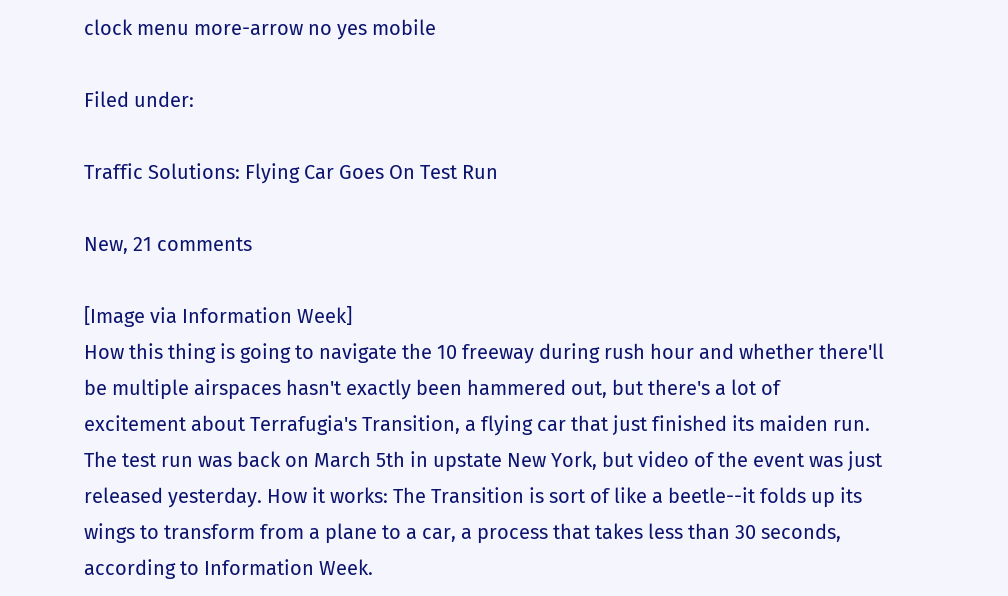clock menu more-arrow no yes mobile

Filed under:

Traffic Solutions: Flying Car Goes On Test Run

New, 21 comments

[Image via Information Week]
How this thing is going to navigate the 10 freeway during rush hour and whether there'll be multiple airspaces hasn't exactly been hammered out, but there's a lot of excitement about Terrafugia's Transition, a flying car that just finished its maiden run. The test run was back on March 5th in upstate New York, but video of the event was just released yesterday. How it works: The Transition is sort of like a beetle--it folds up its wings to transform from a plane to a car, a process that takes less than 30 seconds, according to Information Week.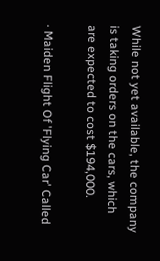While not yet available, the company is taking orders on the cars, which are expected to cost $194,000.

· Maiden Flight Of 'Flying Car' Called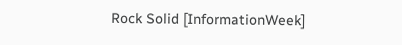Rock Solid [InformationWeek]